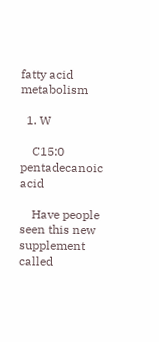fatty acid metabolism

  1. W

    C15:0 pentadecanoic acid

    Have people seen this new supplement called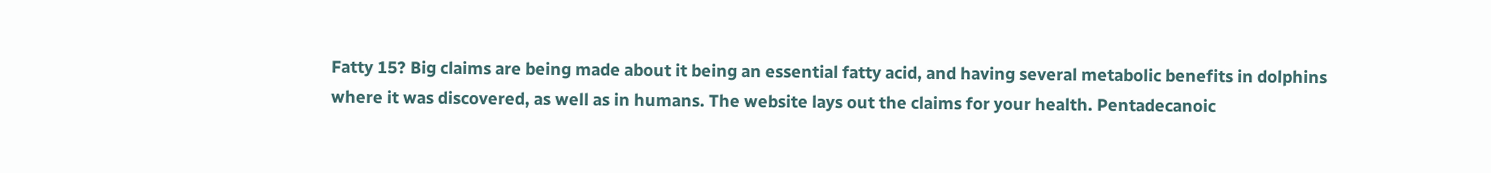Fatty 15? Big claims are being made about it being an essential fatty acid, and having several metabolic benefits in dolphins where it was discovered, as well as in humans. The website lays out the claims for your health. Pentadecanoic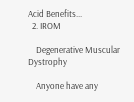Acid Benefits...
  2. IROM

    Degenerative Muscular Dystrophy

    Anyone have any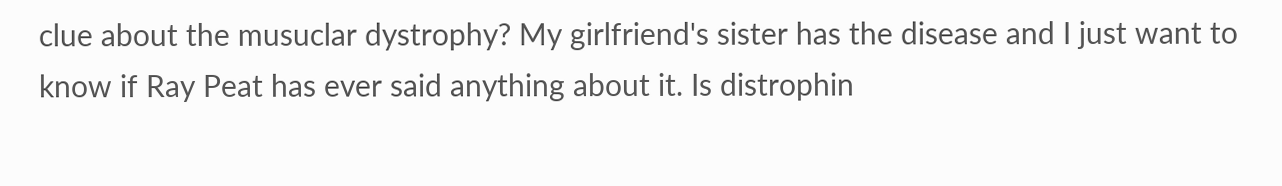clue about the musuclar dystrophy? My girlfriend's sister has the disease and I just want to know if Ray Peat has ever said anything about it. Is distrophin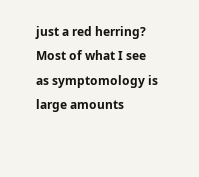just a red herring? Most of what I see as symptomology is large amounts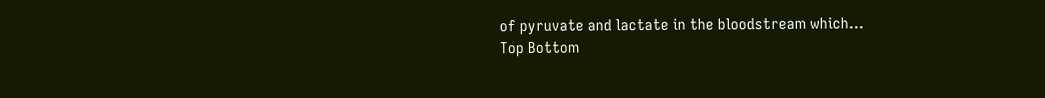of pyruvate and lactate in the bloodstream which...
Top Bottom